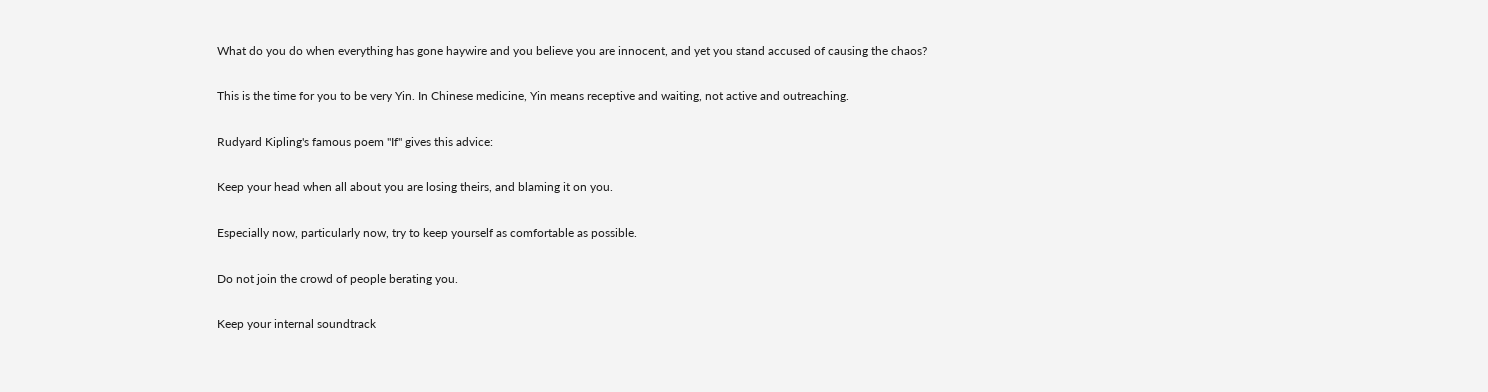What do you do when everything has gone haywire and you believe you are innocent, and yet you stand accused of causing the chaos?

This is the time for you to be very Yin. In Chinese medicine, Yin means receptive and waiting, not active and outreaching.

Rudyard Kipling's famous poem "If" gives this advice:

Keep your head when all about you are losing theirs, and blaming it on you.

Especially now, particularly now, try to keep yourself as comfortable as possible.

Do not join the crowd of people berating you.

Keep your internal soundtrack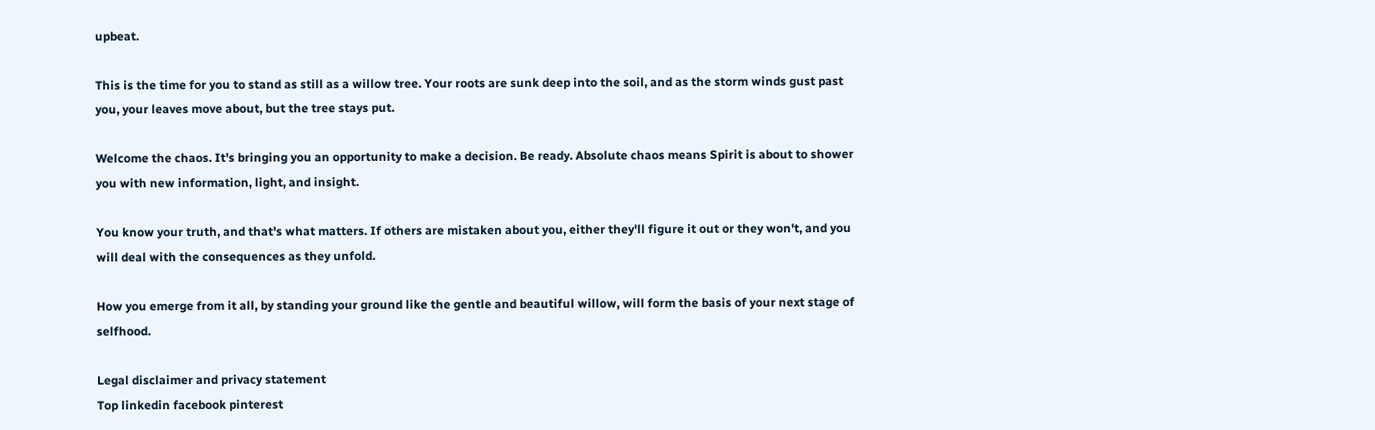upbeat.

This is the time for you to stand as still as a willow tree. Your roots are sunk deep into the soil, and as the storm winds gust past you, your leaves move about, but the tree stays put.

Welcome the chaos. It's bringing you an opportunity to make a decision. Be ready. Absolute chaos means Spirit is about to shower you with new information, light, and insight.

You know your truth, and that's what matters. If others are mistaken about you, either they'll figure it out or they won't, and you will deal with the consequences as they unfold.

How you emerge from it all, by standing your ground like the gentle and beautiful willow, will form the basis of your next stage of selfhood.

Legal disclaimer and privacy statement
Top linkedin facebook pinterest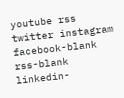youtube rss twitter instagram facebook-blank rss-blank linkedin-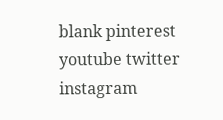blank pinterest youtube twitter instagram